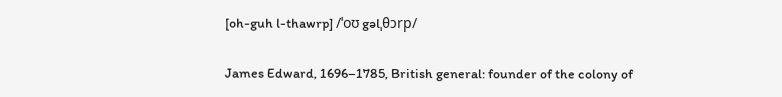[oh-guh l-thawrp] /ˈoʊ gəlˌθɔrp/

James Edward, 1696–1785, British general: founder of the colony of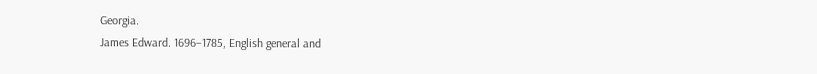Georgia.
James Edward. 1696–1785, English general and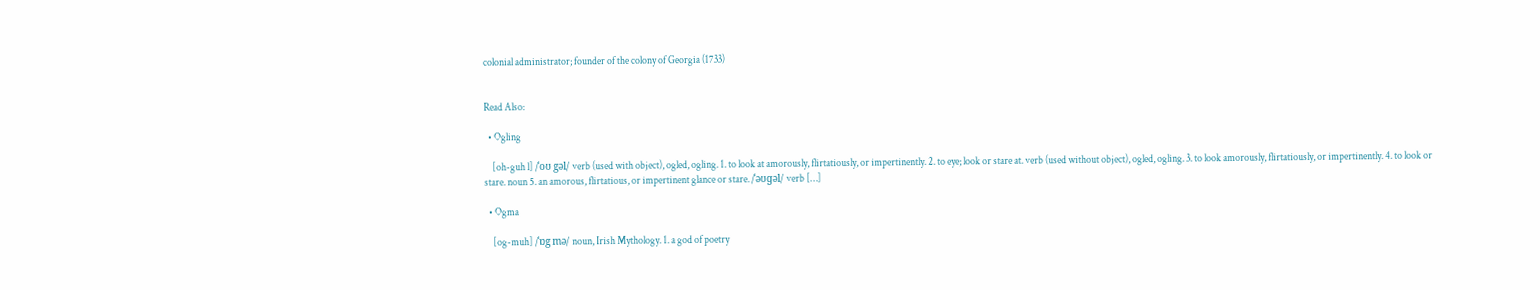colonial administrator; founder of the colony of Georgia (1733)


Read Also:

  • Ogling

    [oh-guh l] /ˈoʊ gəl/ verb (used with object), ogled, ogling. 1. to look at amorously, flirtatiously, or impertinently. 2. to eye; look or stare at. verb (used without object), ogled, ogling. 3. to look amorously, flirtatiously, or impertinently. 4. to look or stare. noun 5. an amorous, flirtatious, or impertinent glance or stare. /ˈəʊɡəl/ verb […]

  • Ogma

    [og-muh] /ˈɒg mə/ noun, Irish Mythology. 1. a god of poetry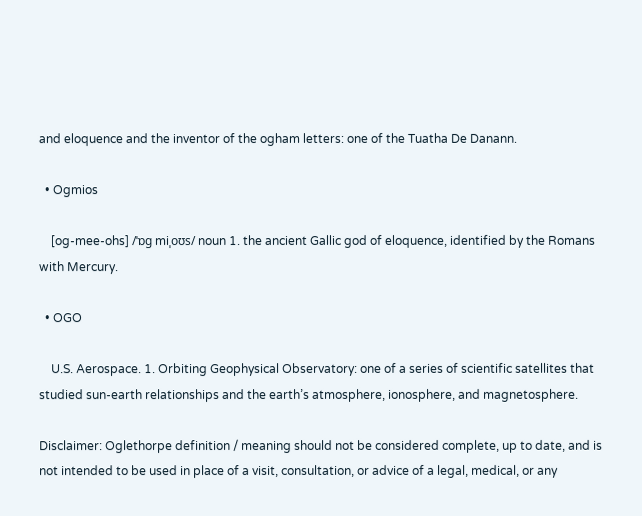and eloquence and the inventor of the ogham letters: one of the Tuatha De Danann.

  • Ogmios

    [og-mee-ohs] /ˈɒg miˌoʊs/ noun 1. the ancient Gallic god of eloquence, identified by the Romans with Mercury.

  • OGO

    U.S. Aerospace. 1. Orbiting Geophysical Observatory: one of a series of scientific satellites that studied sun-earth relationships and the earth’s atmosphere, ionosphere, and magnetosphere.

Disclaimer: Oglethorpe definition / meaning should not be considered complete, up to date, and is not intended to be used in place of a visit, consultation, or advice of a legal, medical, or any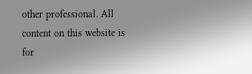other professional. All content on this website is for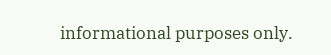informational purposes only.